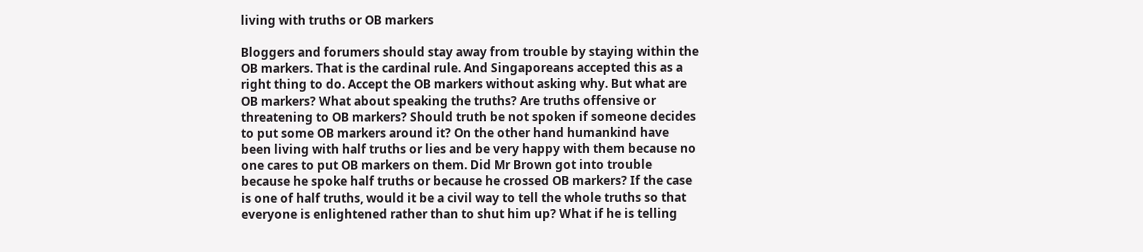living with truths or OB markers

Bloggers and forumers should stay away from trouble by staying within the OB markers. That is the cardinal rule. And Singaporeans accepted this as a right thing to do. Accept the OB markers without asking why. But what are OB markers? What about speaking the truths? Are truths offensive or threatening to OB markers? Should truth be not spoken if someone decides to put some OB markers around it? On the other hand humankind have been living with half truths or lies and be very happy with them because no one cares to put OB markers on them. Did Mr Brown got into trouble because he spoke half truths or because he crossed OB markers? If the case is one of half truths, would it be a civil way to tell the whole truths so that everyone is enlightened rather than to shut him up? What if he is telling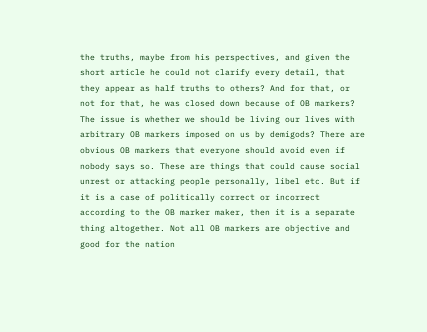the truths, maybe from his perspectives, and given the short article he could not clarify every detail, that they appear as half truths to others? And for that, or not for that, he was closed down because of OB markers? The issue is whether we should be living our lives with arbitrary OB markers imposed on us by demigods? There are obvious OB markers that everyone should avoid even if nobody says so. These are things that could cause social unrest or attacking people personally, libel etc. But if it is a case of politically correct or incorrect according to the OB marker maker, then it is a separate thing altogether. Not all OB markers are objective and good for the nation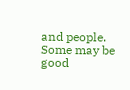and people. Some may be good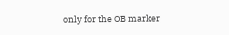only for the OB marker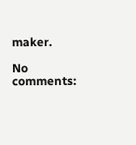maker.

No comments: